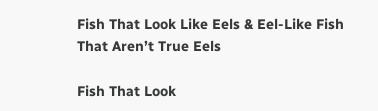Fish That Look Like Eels & Eel-Like Fish That Aren’t True Eels

Fish That Look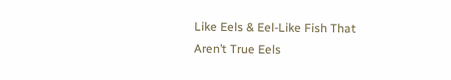Like Eels & Eel-Like Fish That Aren’t True Eels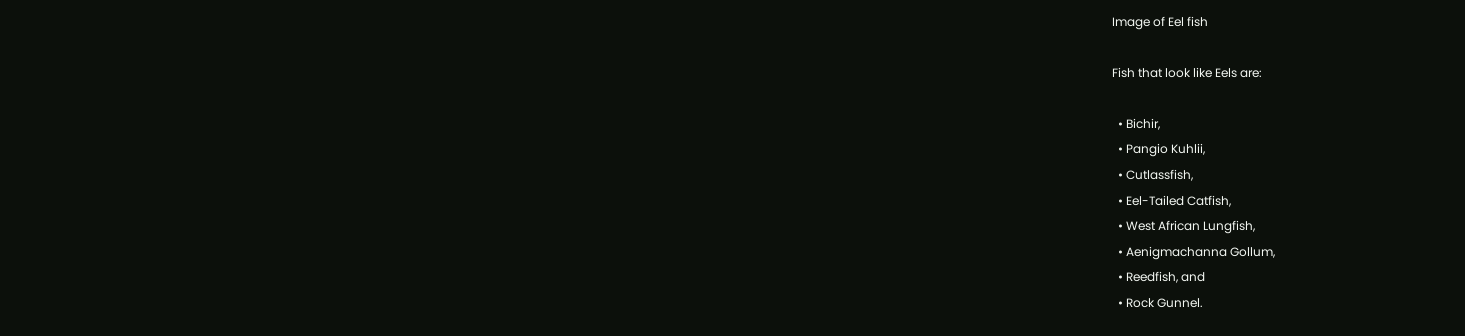Image of Eel fish

Fish that look like Eels are:

  • Bichir,
  • Pangio Kuhlii,
  • Cutlassfish,
  • Eel-Tailed Catfish,
  • West African Lungfish,
  • Aenigmachanna Gollum,
  • Reedfish, and
  • Rock Gunnel.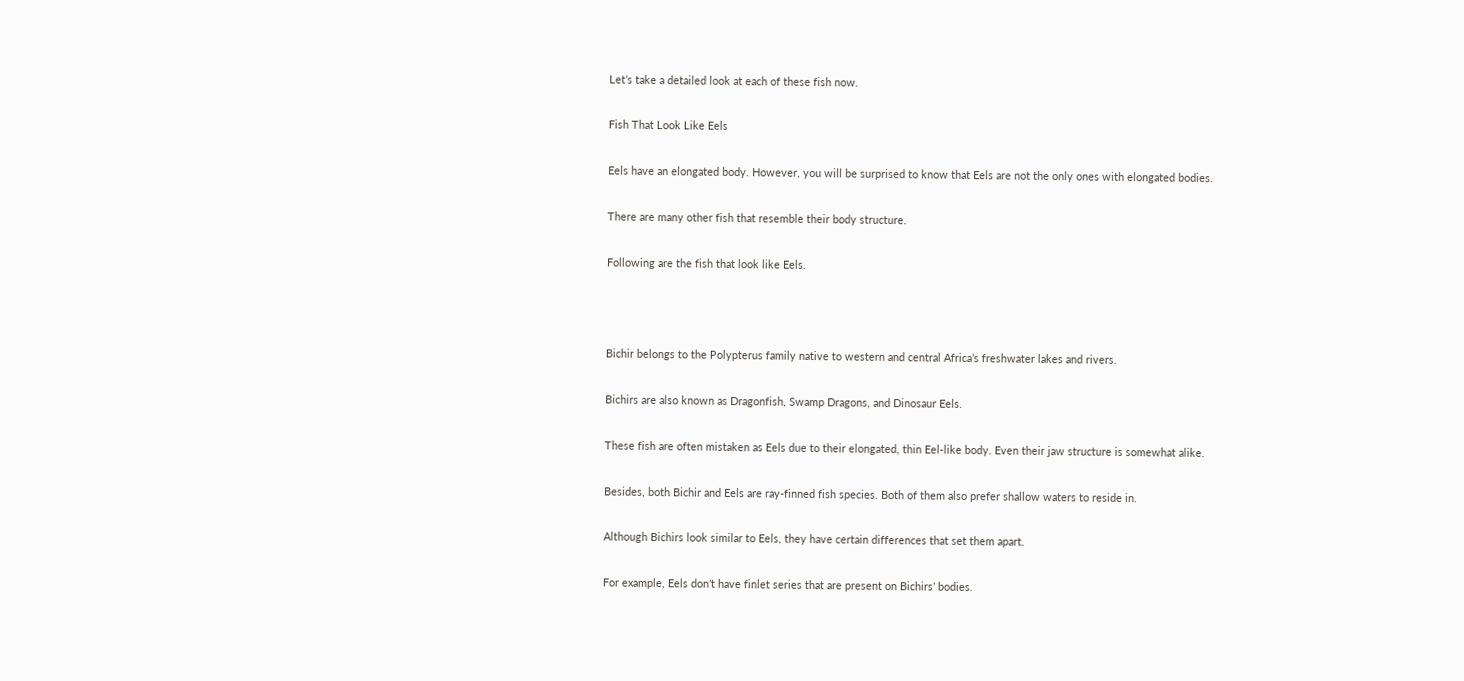Let’s take a detailed look at each of these fish now.

Fish That Look Like Eels

Eels have an elongated body. However, you will be surprised to know that Eels are not the only ones with elongated bodies.

There are many other fish that resemble their body structure.

Following are the fish that look like Eels.



Bichir belongs to the Polypterus family native to western and central Africa’s freshwater lakes and rivers.

Bichirs are also known as Dragonfish, Swamp Dragons, and Dinosaur Eels.

These fish are often mistaken as Eels due to their elongated, thin Eel-like body. Even their jaw structure is somewhat alike.

Besides, both Bichir and Eels are ray-finned fish species. Both of them also prefer shallow waters to reside in.

Although Bichirs look similar to Eels, they have certain differences that set them apart.

For example, Eels don’t have finlet series that are present on Bichirs’ bodies.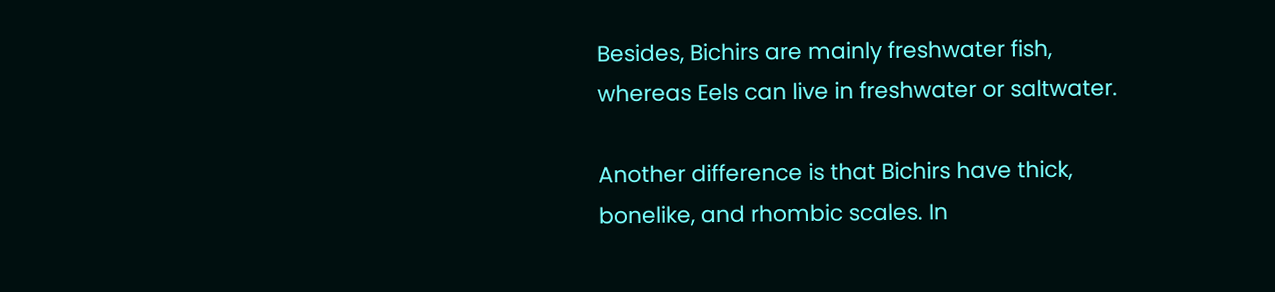Besides, Bichirs are mainly freshwater fish, whereas Eels can live in freshwater or saltwater.

Another difference is that Bichirs have thick, bonelike, and rhombic scales. In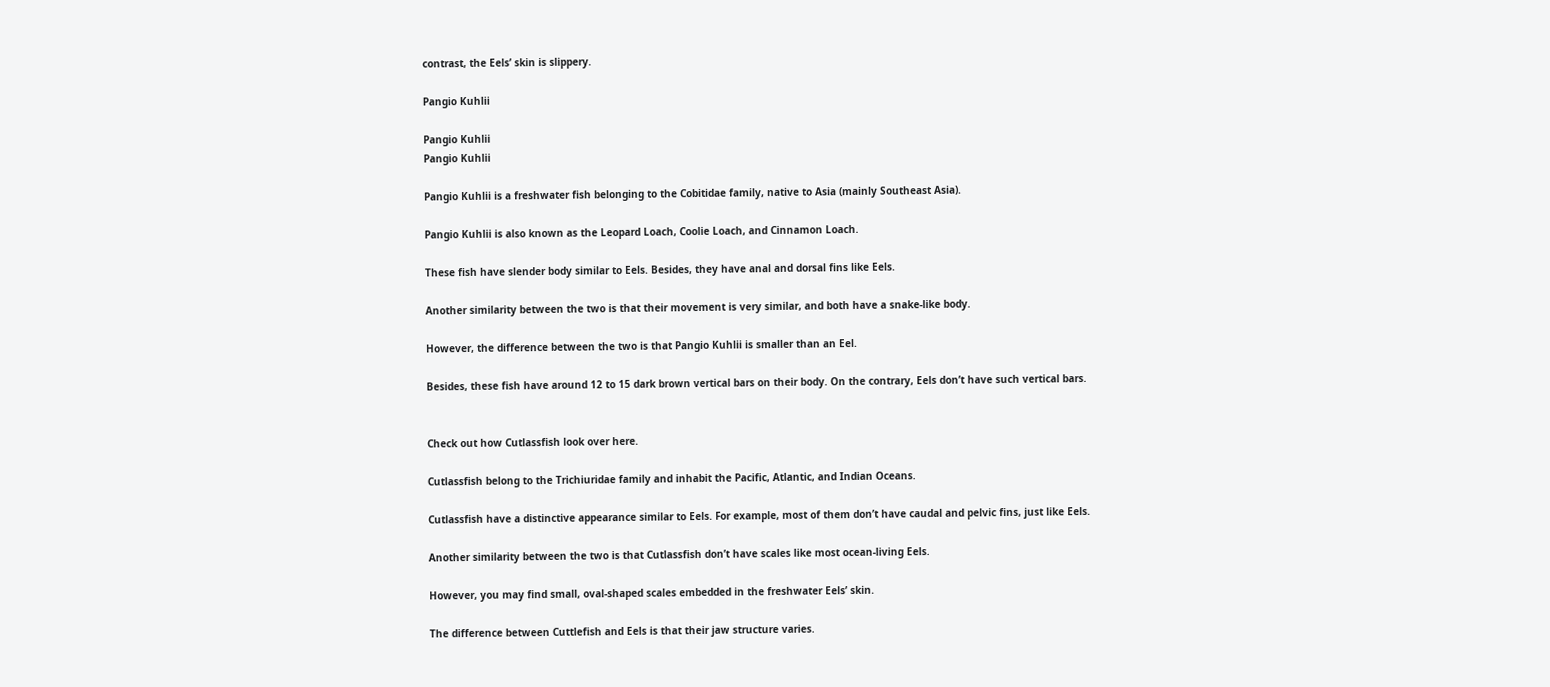contrast, the Eels’ skin is slippery.

Pangio Kuhlii

Pangio Kuhlii
Pangio Kuhlii

Pangio Kuhlii is a freshwater fish belonging to the Cobitidae family, native to Asia (mainly Southeast Asia).

Pangio Kuhlii is also known as the Leopard Loach, Coolie Loach, and Cinnamon Loach.

These fish have slender body similar to Eels. Besides, they have anal and dorsal fins like Eels.

Another similarity between the two is that their movement is very similar, and both have a snake-like body.

However, the difference between the two is that Pangio Kuhlii is smaller than an Eel.

Besides, these fish have around 12 to 15 dark brown vertical bars on their body. On the contrary, Eels don’t have such vertical bars.


Check out how Cutlassfish look over here.

Cutlassfish belong to the Trichiuridae family and inhabit the Pacific, Atlantic, and Indian Oceans.

Cutlassfish have a distinctive appearance similar to Eels. For example, most of them don’t have caudal and pelvic fins, just like Eels.

Another similarity between the two is that Cutlassfish don’t have scales like most ocean-living Eels.

However, you may find small, oval-shaped scales embedded in the freshwater Eels’ skin.

The difference between Cuttlefish and Eels is that their jaw structure varies.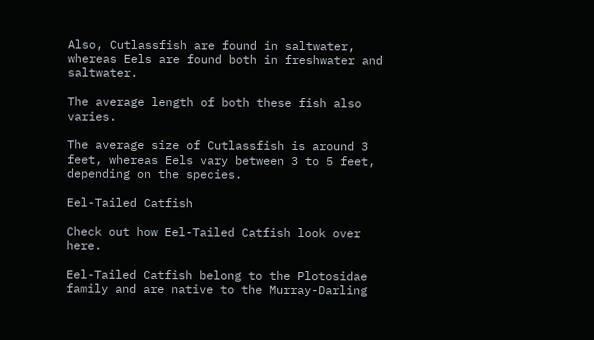Also, Cutlassfish are found in saltwater, whereas Eels are found both in freshwater and saltwater.

The average length of both these fish also varies.

The average size of Cutlassfish is around 3 feet, whereas Eels vary between 3 to 5 feet, depending on the species.

Eel-Tailed Catfish

Check out how Eel-Tailed Catfish look over here.

Eel-Tailed Catfish belong to the Plotosidae family and are native to the Murray-Darling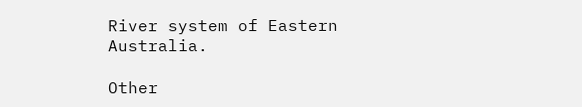River system of Eastern Australia.

Other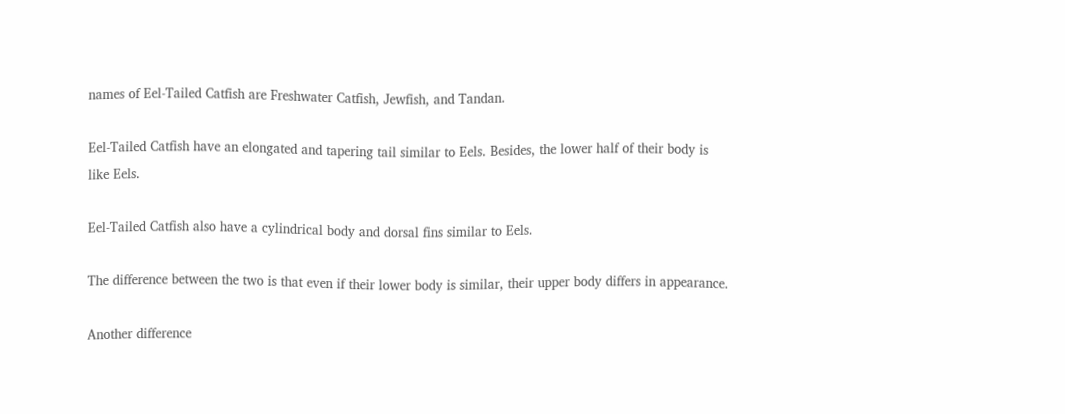names of Eel-Tailed Catfish are Freshwater Catfish, Jewfish, and Tandan.

Eel-Tailed Catfish have an elongated and tapering tail similar to Eels. Besides, the lower half of their body is like Eels.

Eel-Tailed Catfish also have a cylindrical body and dorsal fins similar to Eels.

The difference between the two is that even if their lower body is similar, their upper body differs in appearance.

Another difference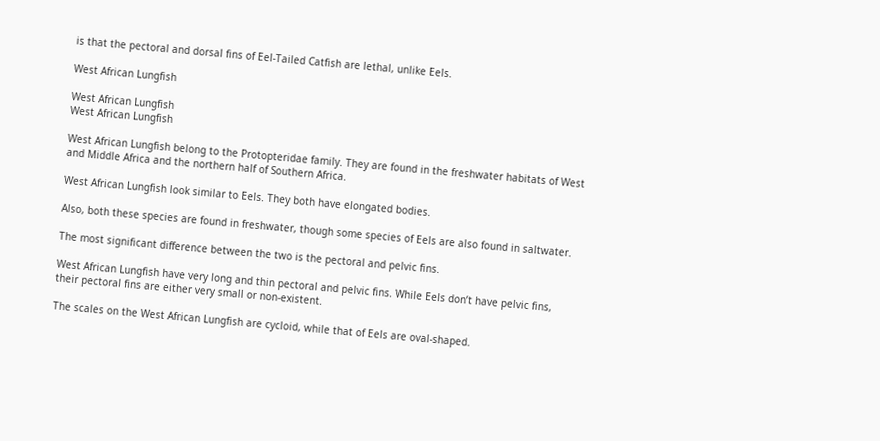is that the pectoral and dorsal fins of Eel-Tailed Catfish are lethal, unlike Eels.

West African Lungfish

West African Lungfish
West African Lungfish

West African Lungfish belong to the Protopteridae family. They are found in the freshwater habitats of West and Middle Africa and the northern half of Southern Africa.

West African Lungfish look similar to Eels. They both have elongated bodies.

Also, both these species are found in freshwater, though some species of Eels are also found in saltwater.

The most significant difference between the two is the pectoral and pelvic fins.

West African Lungfish have very long and thin pectoral and pelvic fins. While Eels don’t have pelvic fins, their pectoral fins are either very small or non-existent.

The scales on the West African Lungfish are cycloid, while that of Eels are oval-shaped.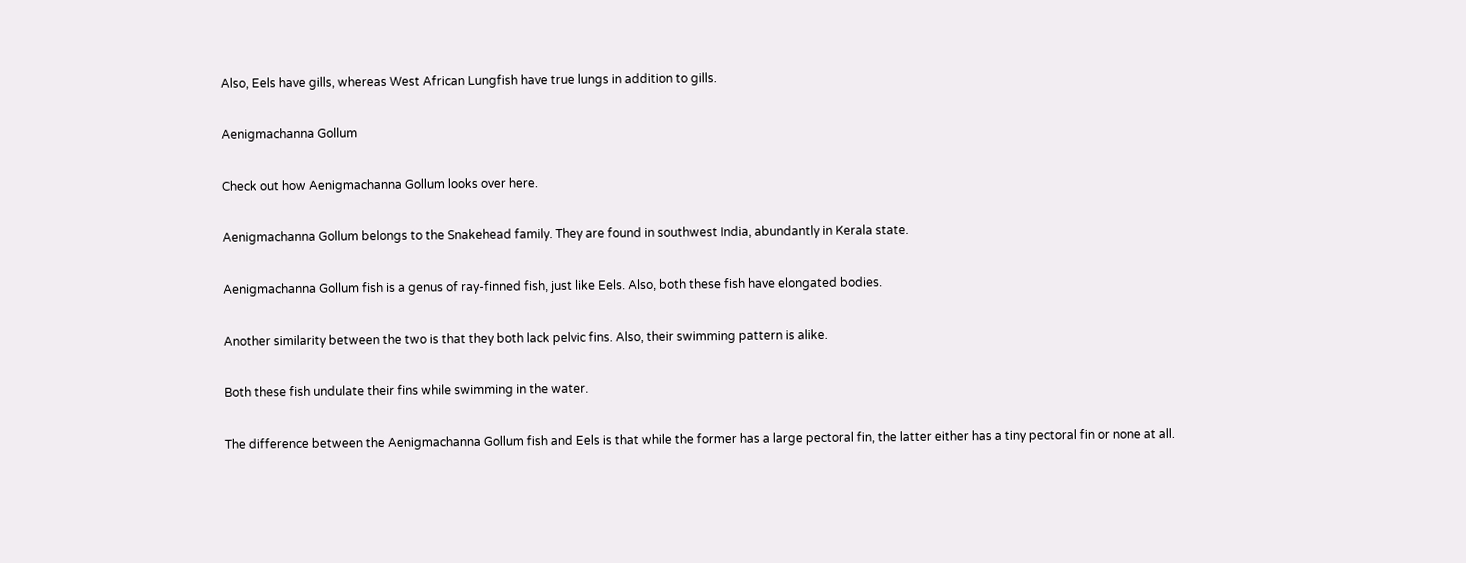Also, Eels have gills, whereas West African Lungfish have true lungs in addition to gills.

Aenigmachanna Gollum

Check out how Aenigmachanna Gollum looks over here.

Aenigmachanna Gollum belongs to the Snakehead family. They are found in southwest India, abundantly in Kerala state.

Aenigmachanna Gollum fish is a genus of ray-finned fish, just like Eels. Also, both these fish have elongated bodies.

Another similarity between the two is that they both lack pelvic fins. Also, their swimming pattern is alike.

Both these fish undulate their fins while swimming in the water.

The difference between the Aenigmachanna Gollum fish and Eels is that while the former has a large pectoral fin, the latter either has a tiny pectoral fin or none at all.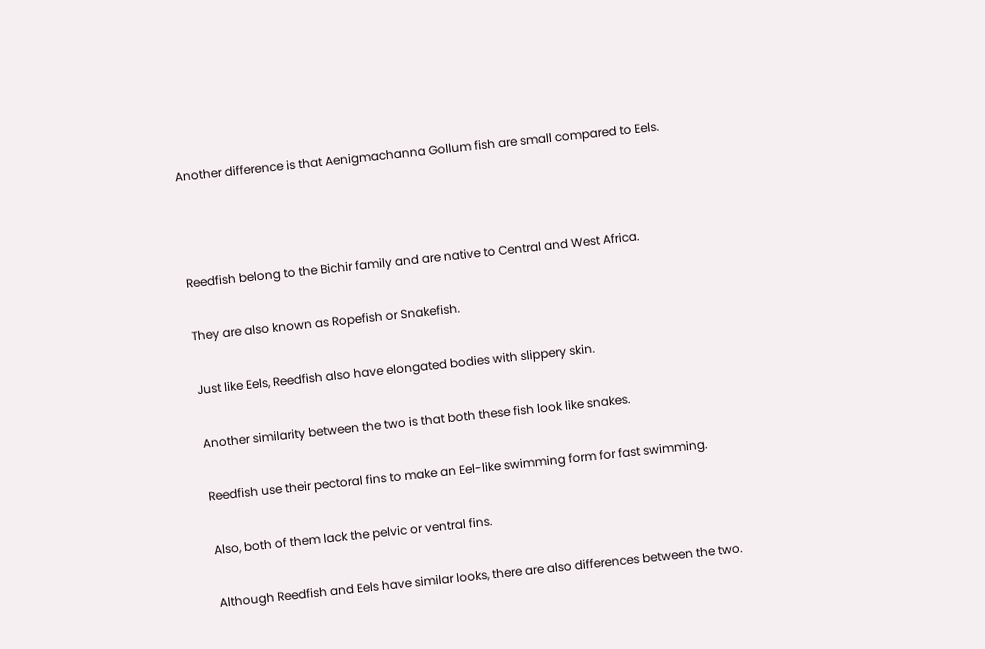Another difference is that Aenigmachanna Gollum fish are small compared to Eels.



Reedfish belong to the Bichir family and are native to Central and West Africa.

They are also known as Ropefish or Snakefish.

Just like Eels, Reedfish also have elongated bodies with slippery skin.

Another similarity between the two is that both these fish look like snakes.

Reedfish use their pectoral fins to make an Eel-like swimming form for fast swimming.

Also, both of them lack the pelvic or ventral fins.

Although Reedfish and Eels have similar looks, there are also differences between the two.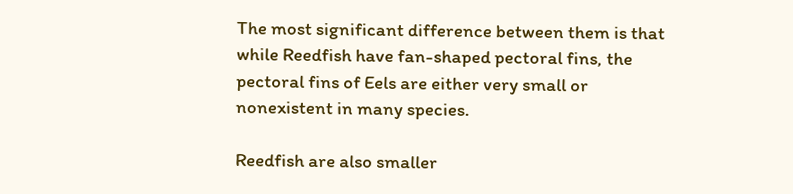The most significant difference between them is that while Reedfish have fan-shaped pectoral fins, the pectoral fins of Eels are either very small or nonexistent in many species.

Reedfish are also smaller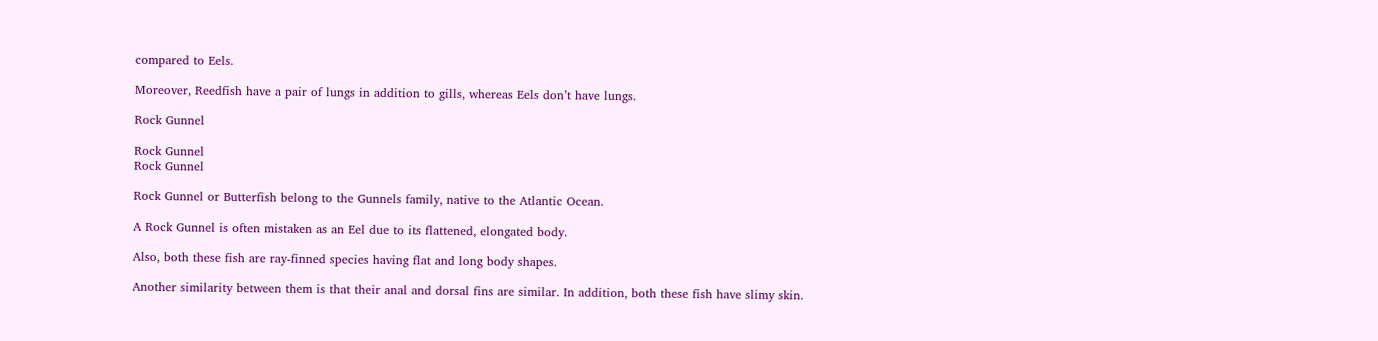compared to Eels.

Moreover, Reedfish have a pair of lungs in addition to gills, whereas Eels don’t have lungs.

Rock Gunnel

Rock Gunnel
Rock Gunnel

Rock Gunnel or Butterfish belong to the Gunnels family, native to the Atlantic Ocean.

A Rock Gunnel is often mistaken as an Eel due to its flattened, elongated body.

Also, both these fish are ray-finned species having flat and long body shapes.

Another similarity between them is that their anal and dorsal fins are similar. In addition, both these fish have slimy skin.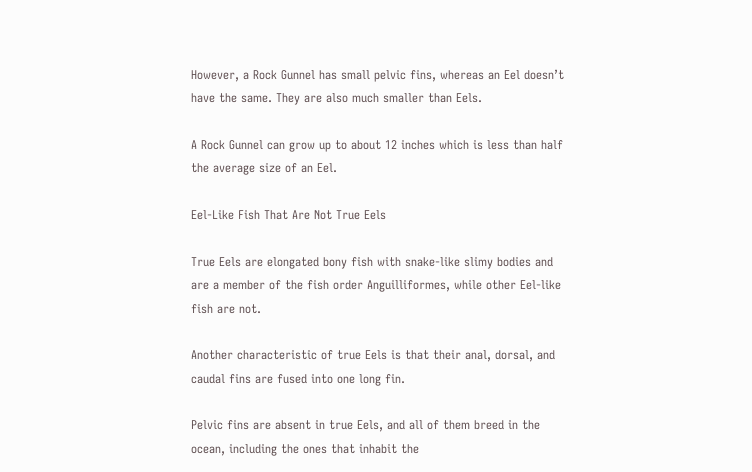However, a Rock Gunnel has small pelvic fins, whereas an Eel doesn’t have the same. They are also much smaller than Eels.

A Rock Gunnel can grow up to about 12 inches which is less than half the average size of an Eel.

Eel-Like Fish That Are Not True Eels

True Eels are elongated bony fish with snake-like slimy bodies and are a member of the fish order Anguilliformes, while other Eel-like fish are not.

Another characteristic of true Eels is that their anal, dorsal, and caudal fins are fused into one long fin.

Pelvic fins are absent in true Eels, and all of them breed in the ocean, including the ones that inhabit the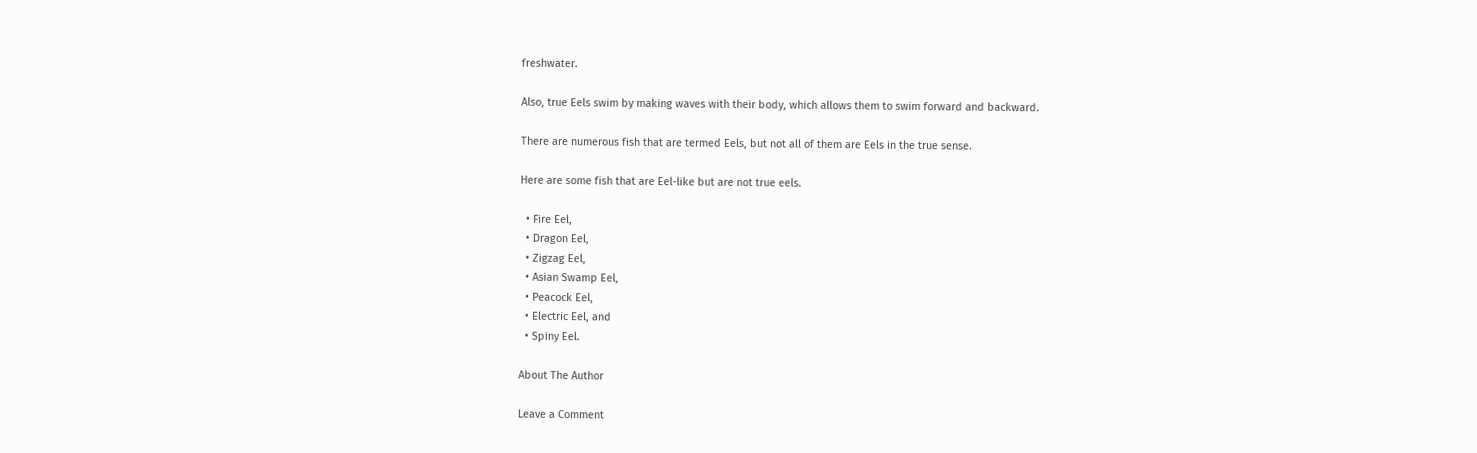freshwater.

Also, true Eels swim by making waves with their body, which allows them to swim forward and backward.

There are numerous fish that are termed Eels, but not all of them are Eels in the true sense.

Here are some fish that are Eel-like but are not true eels.

  • Fire Eel,
  • Dragon Eel,
  • Zigzag Eel,
  • Asian Swamp Eel,
  • Peacock Eel,
  • Electric Eel, and
  • Spiny Eel.

About The Author

Leave a Comment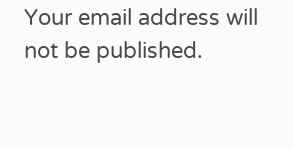Your email address will not be published.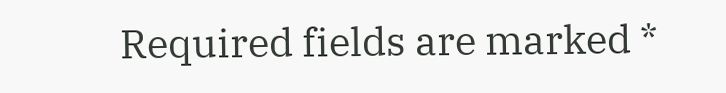Required fields are marked *